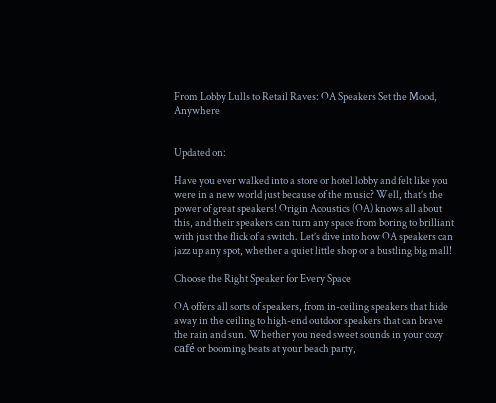From Lobby Lulls to Retail Raves: OA Speakers Set the Mood, Anywhere


Updated on:

Have you ever walked into a store or hotel lobby and felt like you were in a new world just because of the music? Well, that’s the power of great speakers! Origin Acoustics (OA) knows all about this, and their speakers can turn any space from boring to brilliant with just the flick of a switch. Let’s dive into how OA speakers can jazz up any spot, whether a quiet little shop or a bustling big mall!

Choose the Right Speaker for Every Space

OA offers all sorts of speakers, from in-ceiling speakers that hide away in the ceiling to high-end outdoor speakers that can brave the rain and sun. Whether you need sweet sounds in your cozy café or booming beats at your beach party,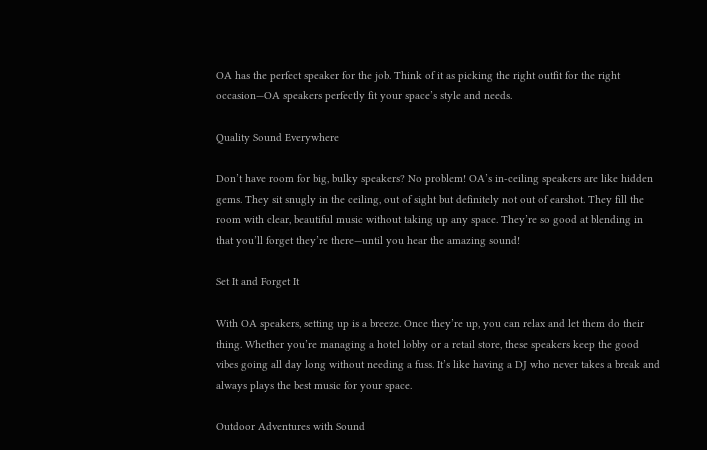OA has the perfect speaker for the job. Think of it as picking the right outfit for the right occasion—OA speakers perfectly fit your space’s style and needs.

Quality Sound Everywhere

Don’t have room for big, bulky speakers? No problem! OA’s in-ceiling speakers are like hidden gems. They sit snugly in the ceiling, out of sight but definitely not out of earshot. They fill the room with clear, beautiful music without taking up any space. They’re so good at blending in that you’ll forget they’re there—until you hear the amazing sound!

Set It and Forget It

With OA speakers, setting up is a breeze. Once they’re up, you can relax and let them do their thing. Whether you’re managing a hotel lobby or a retail store, these speakers keep the good vibes going all day long without needing a fuss. It’s like having a DJ who never takes a break and always plays the best music for your space.

Outdoor Adventures with Sound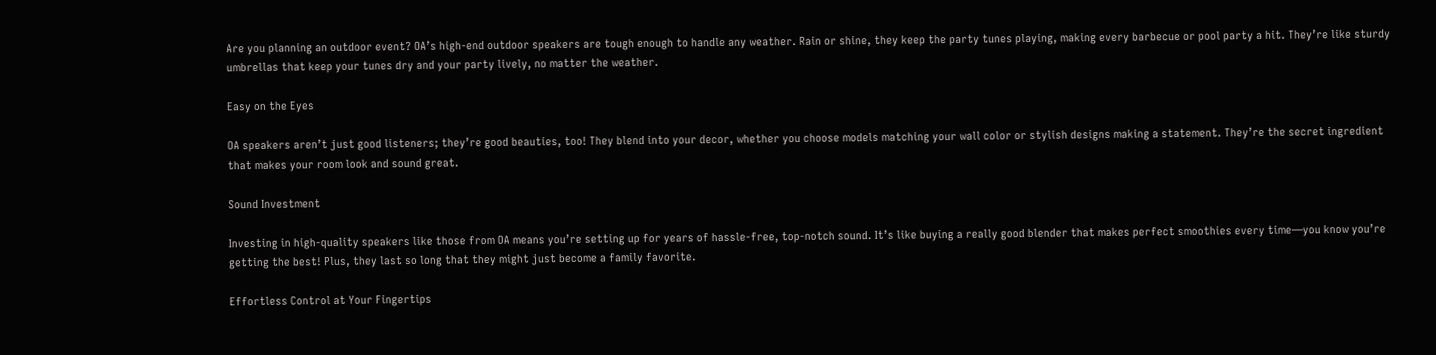Are you planning an outdoor event? OA’s high-end outdoor speakers are tough enough to handle any weather. Rain or shine, they keep the party tunes playing, making every barbecue or pool party a hit. They’re like sturdy umbrellas that keep your tunes dry and your party lively, no matter the weather.

Easy on the Eyes

OA speakers aren’t just good listeners; they’re good beauties, too! They blend into your decor, whether you choose models matching your wall color or stylish designs making a statement. They’re the secret ingredient that makes your room look and sound great.

Sound Investment

Investing in high-quality speakers like those from OA means you’re setting up for years of hassle-free, top-notch sound. It’s like buying a really good blender that makes perfect smoothies every time—you know you’re getting the best! Plus, they last so long that they might just become a family favorite.

Effortless Control at Your Fingertips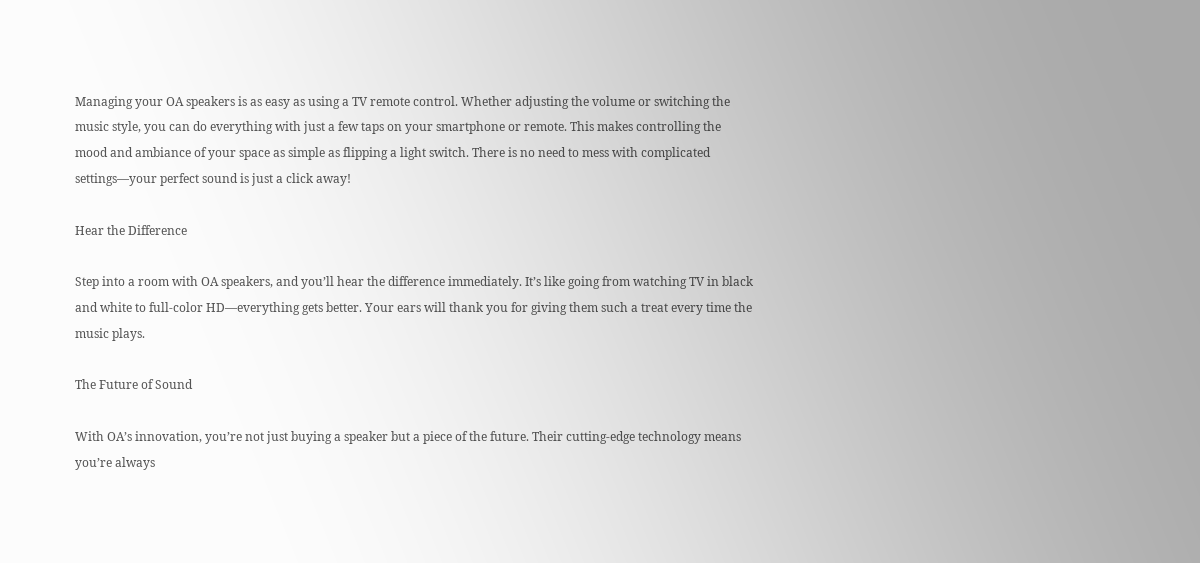Managing your OA speakers is as easy as using a TV remote control. Whether adjusting the volume or switching the music style, you can do everything with just a few taps on your smartphone or remote. This makes controlling the mood and ambiance of your space as simple as flipping a light switch. There is no need to mess with complicated settings—your perfect sound is just a click away!

Hear the Difference

Step into a room with OA speakers, and you’ll hear the difference immediately. It’s like going from watching TV in black and white to full-color HD—everything gets better. Your ears will thank you for giving them such a treat every time the music plays.

The Future of Sound

With OA’s innovation, you’re not just buying a speaker but a piece of the future. Their cutting-edge technology means you’re always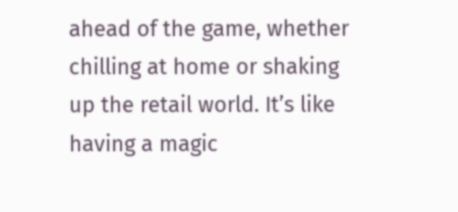ahead of the game, whether chilling at home or shaking up the retail world. It’s like having a magic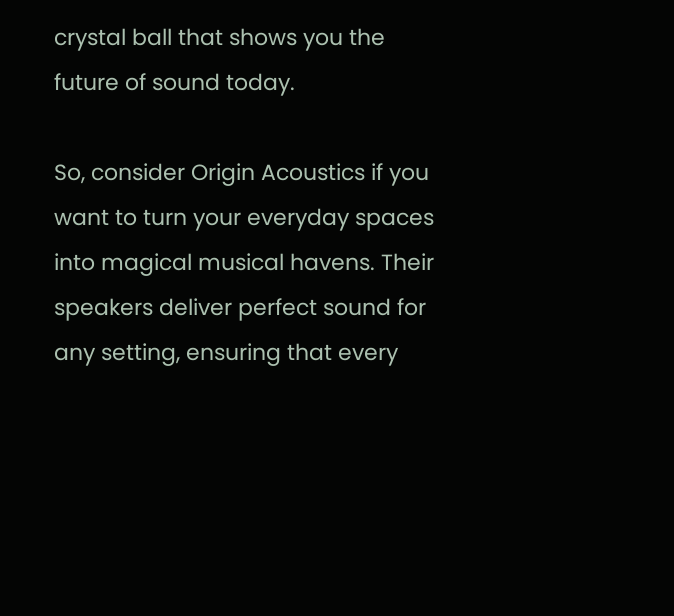crystal ball that shows you the future of sound today.

So, consider Origin Acoustics if you want to turn your everyday spaces into magical musical havens. Their speakers deliver perfect sound for any setting, ensuring that every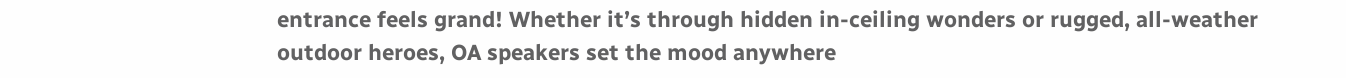entrance feels grand! Whether it’s through hidden in-ceiling wonders or rugged, all-weather outdoor heroes, OA speakers set the mood anywhere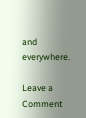and everywhere.

Leave a Comment